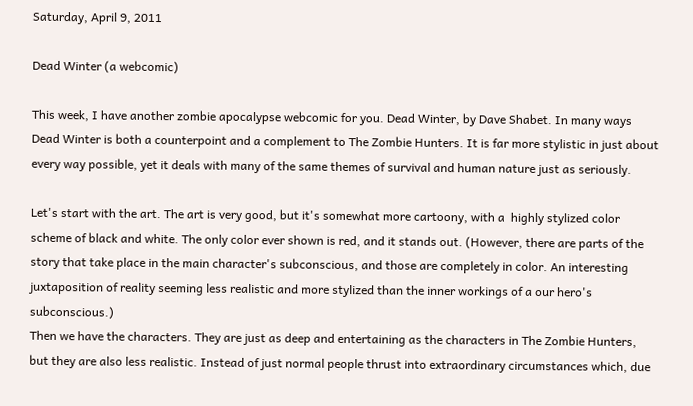Saturday, April 9, 2011

Dead Winter (a webcomic)

This week, I have another zombie apocalypse webcomic for you. Dead Winter, by Dave Shabet. In many ways Dead Winter is both a counterpoint and a complement to The Zombie Hunters. It is far more stylistic in just about every way possible, yet it deals with many of the same themes of survival and human nature just as seriously.

Let's start with the art. The art is very good, but it's somewhat more cartoony, with a  highly stylized color scheme of black and white. The only color ever shown is red, and it stands out. (However, there are parts of the story that take place in the main character's subconscious, and those are completely in color. An interesting juxtaposition of reality seeming less realistic and more stylized than the inner workings of a our hero's subconscious.)
Then we have the characters. They are just as deep and entertaining as the characters in The Zombie Hunters, but they are also less realistic. Instead of just normal people thrust into extraordinary circumstances which, due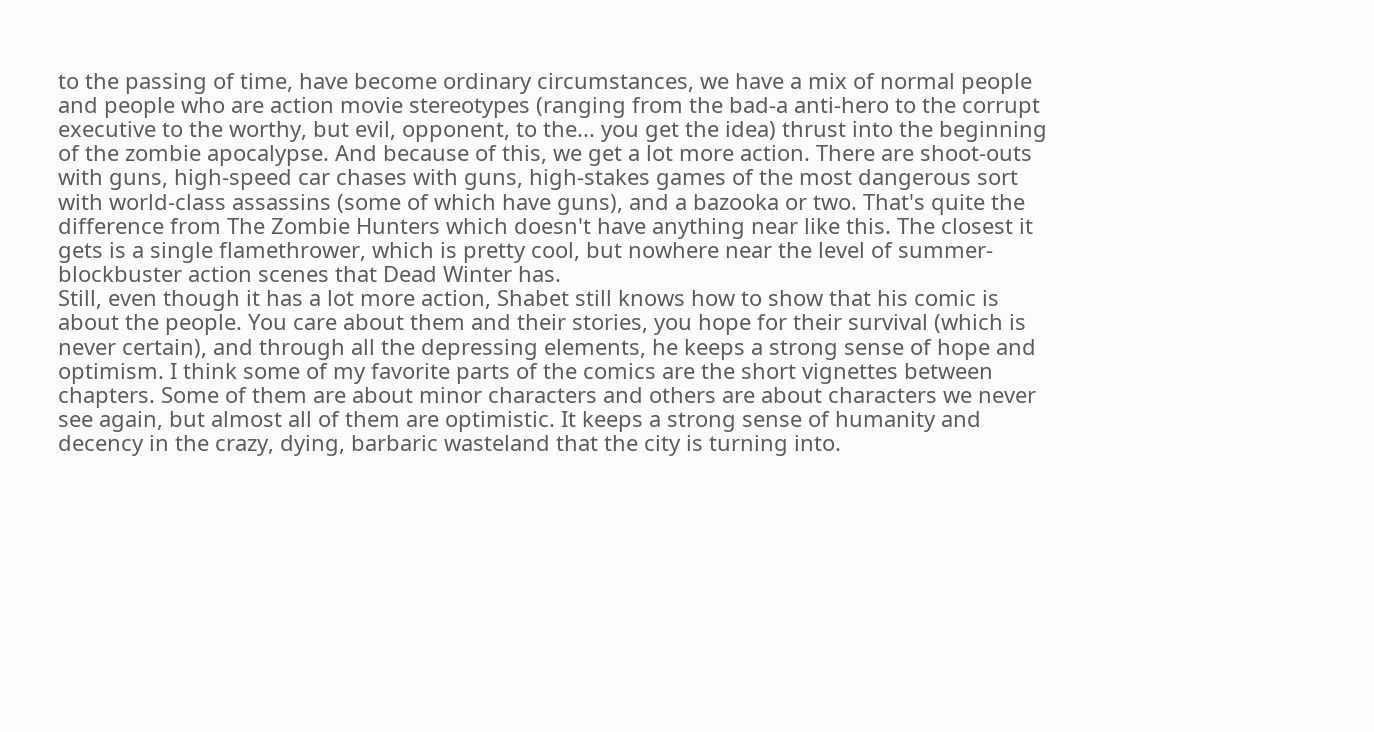to the passing of time, have become ordinary circumstances, we have a mix of normal people and people who are action movie stereotypes (ranging from the bad-a anti-hero to the corrupt executive to the worthy, but evil, opponent, to the... you get the idea) thrust into the beginning of the zombie apocalypse. And because of this, we get a lot more action. There are shoot-outs with guns, high-speed car chases with guns, high-stakes games of the most dangerous sort with world-class assassins (some of which have guns), and a bazooka or two. That's quite the difference from The Zombie Hunters which doesn't have anything near like this. The closest it gets is a single flamethrower, which is pretty cool, but nowhere near the level of summer-blockbuster action scenes that Dead Winter has.
Still, even though it has a lot more action, Shabet still knows how to show that his comic is about the people. You care about them and their stories, you hope for their survival (which is never certain), and through all the depressing elements, he keeps a strong sense of hope and optimism. I think some of my favorite parts of the comics are the short vignettes between chapters. Some of them are about minor characters and others are about characters we never see again, but almost all of them are optimistic. It keeps a strong sense of humanity and decency in the crazy, dying, barbaric wasteland that the city is turning into.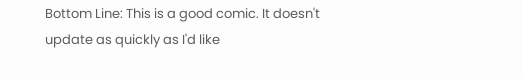Bottom Line: This is a good comic. It doesn't update as quickly as I'd like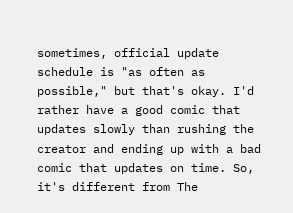sometimes, official update schedule is "as often as possible," but that's okay. I'd rather have a good comic that updates slowly than rushing the creator and ending up with a bad comic that updates on time. So, it's different from The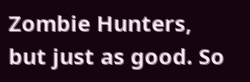Zombie Hunters, but just as good. So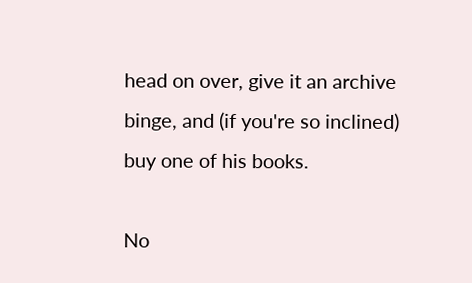head on over, give it an archive binge, and (if you're so inclined) buy one of his books.

No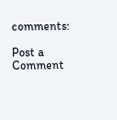comments:

Post a Comment